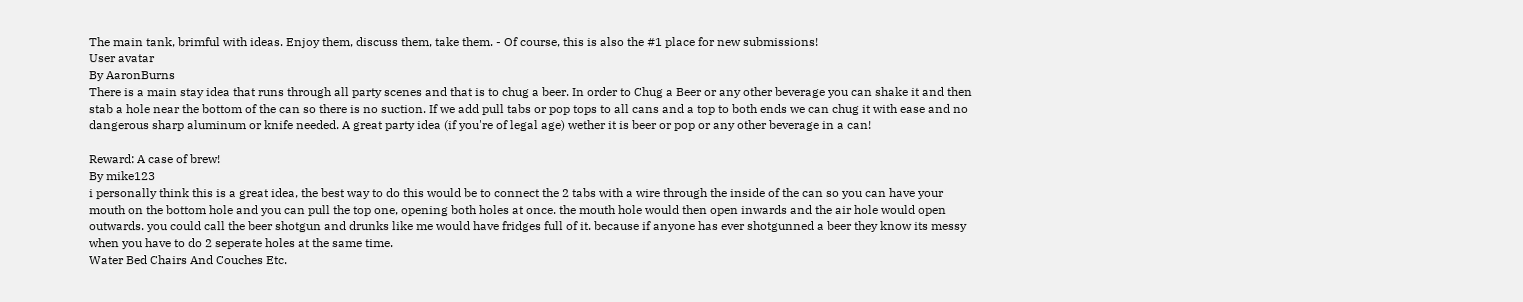The main tank, brimful with ideas. Enjoy them, discuss them, take them. - Of course, this is also the #1 place for new submissions!
User avatar
By AaronBurns
There is a main stay idea that runs through all party scenes and that is to chug a beer. In order to Chug a Beer or any other beverage you can shake it and then stab a hole near the bottom of the can so there is no suction. If we add pull tabs or pop tops to all cans and a top to both ends we can chug it with ease and no dangerous sharp aluminum or knife needed. A great party idea (if you're of legal age) wether it is beer or pop or any other beverage in a can!

Reward: A case of brew!
By mike123
i personally think this is a great idea, the best way to do this would be to connect the 2 tabs with a wire through the inside of the can so you can have your mouth on the bottom hole and you can pull the top one, opening both holes at once. the mouth hole would then open inwards and the air hole would open outwards. you could call the beer shotgun and drunks like me would have fridges full of it. because if anyone has ever shotgunned a beer they know its messy when you have to do 2 seperate holes at the same time.
Water Bed Chairs And Couches Etc.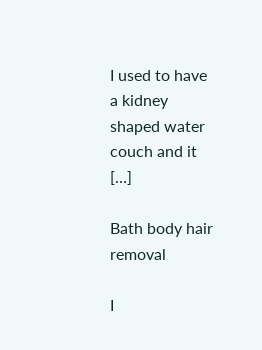I used to have a kidney shaped water couch and it […]

Bath body hair removal

I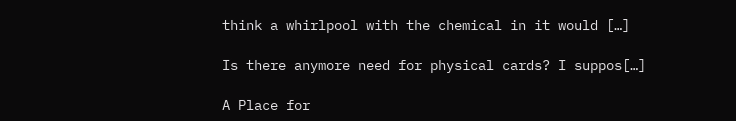think a whirlpool with the chemical in it would […]

Is there anymore need for physical cards? I suppos[…]

A Place for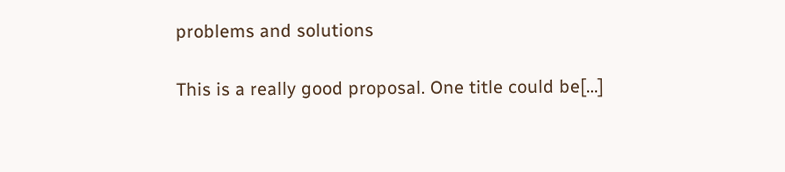problems and solutions

This is a really good proposal. One title could be[…]